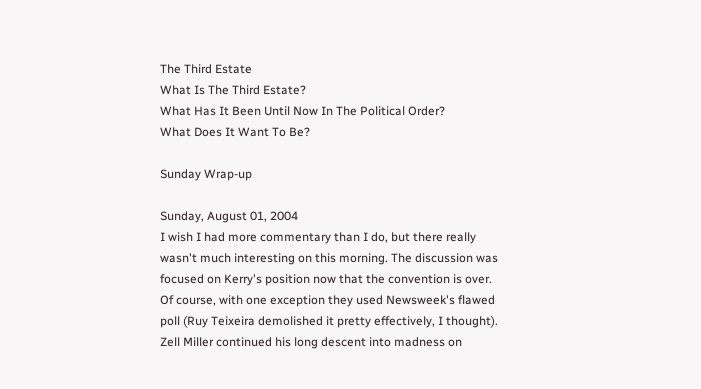The Third Estate
What Is The Third Estate?
What Has It Been Until Now In The Political Order?
What Does It Want To Be?

Sunday Wrap-up

Sunday, August 01, 2004
I wish I had more commentary than I do, but there really wasn't much interesting on this morning. The discussion was focused on Kerry's position now that the convention is over. Of course, with one exception they used Newsweek's flawed poll (Ruy Teixeira demolished it pretty effectively, I thought). Zell Miller continued his long descent into madness on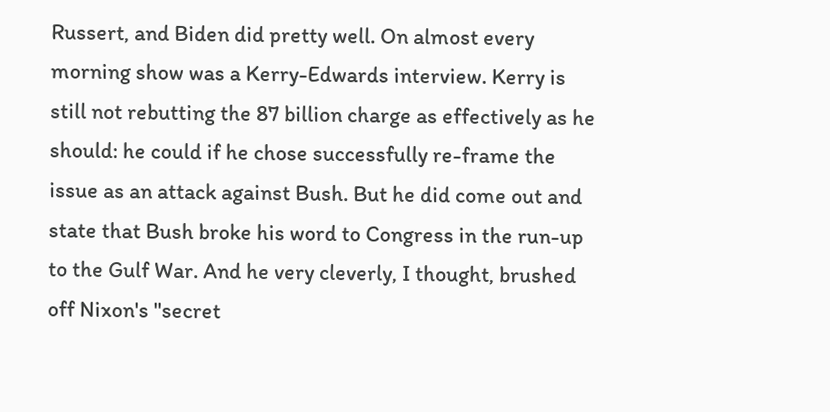Russert, and Biden did pretty well. On almost every morning show was a Kerry-Edwards interview. Kerry is still not rebutting the 87 billion charge as effectively as he should: he could if he chose successfully re-frame the issue as an attack against Bush. But he did come out and state that Bush broke his word to Congress in the run-up to the Gulf War. And he very cleverly, I thought, brushed off Nixon's "secret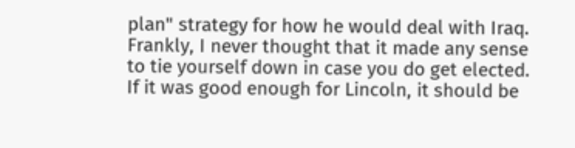plan" strategy for how he would deal with Iraq. Frankly, I never thought that it made any sense to tie yourself down in case you do get elected. If it was good enough for Lincoln, it should be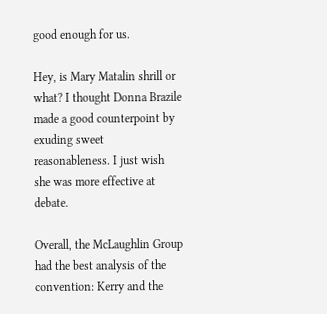good enough for us.

Hey, is Mary Matalin shrill or what? I thought Donna Brazile made a good counterpoint by exuding sweet reasonableness. I just wish she was more effective at debate.

Overall, the McLaughlin Group had the best analysis of the convention: Kerry and the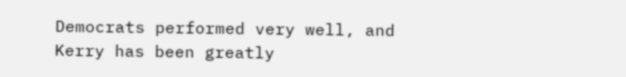Democrats performed very well, and Kerry has been greatly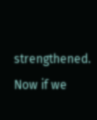strengthened. Now if we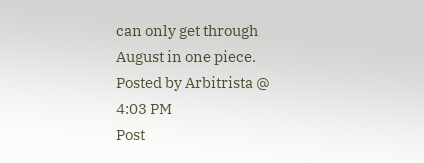can only get through August in one piece.
Posted by Arbitrista @ 4:03 PM
Post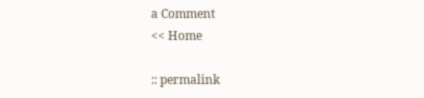a Comment
<< Home

:: permalink